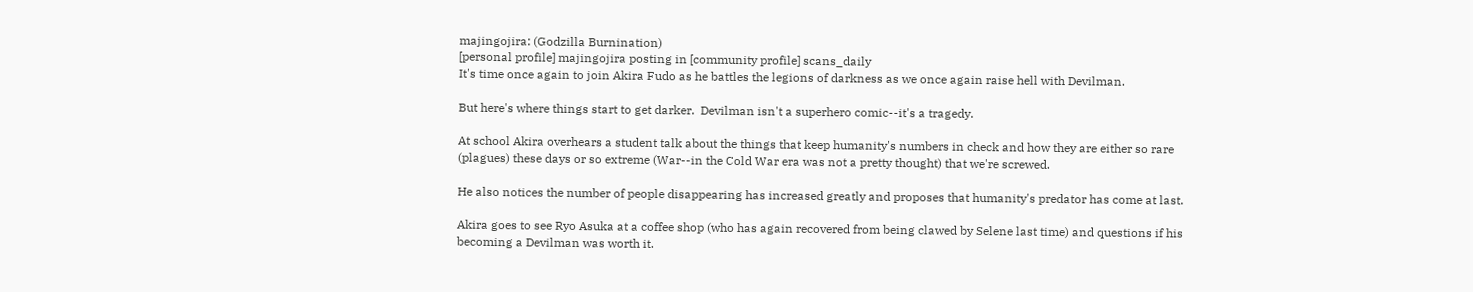majingojira: (Godzilla Burnination)
[personal profile] majingojira posting in [community profile] scans_daily
It's time once again to join Akira Fudo as he battles the legions of darkness as we once again raise hell with Devilman.

But here's where things start to get darker.  Devilman isn't a superhero comic--it's a tragedy.

At school Akira overhears a student talk about the things that keep humanity's numbers in check and how they are either so rare (plagues) these days or so extreme (War--in the Cold War era was not a pretty thought) that we're screwed.

He also notices the number of people disappearing has increased greatly and proposes that humanity's predator has come at last.

Akira goes to see Ryo Asuka at a coffee shop (who has again recovered from being clawed by Selene last time) and questions if his becoming a Devilman was worth it.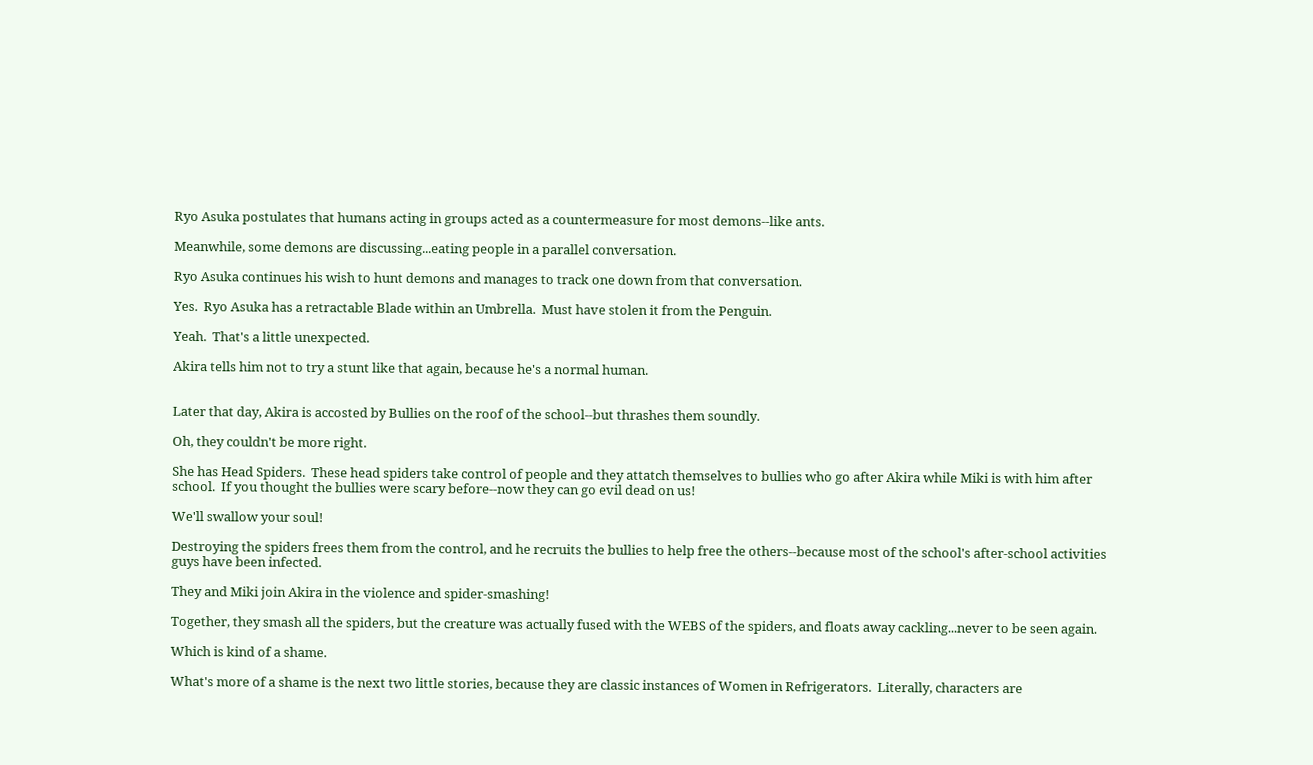Ryo Asuka postulates that humans acting in groups acted as a countermeasure for most demons--like ants.

Meanwhile, some demons are discussing...eating people in a parallel conversation.

Ryo Asuka continues his wish to hunt demons and manages to track one down from that conversation.

Yes.  Ryo Asuka has a retractable Blade within an Umbrella.  Must have stolen it from the Penguin.

Yeah.  That's a little unexpected.

Akira tells him not to try a stunt like that again, because he's a normal human.


Later that day, Akira is accosted by Bullies on the roof of the school--but thrashes them soundly.

Oh, they couldn't be more right.

She has Head Spiders.  These head spiders take control of people and they attatch themselves to bullies who go after Akira while Miki is with him after school.  If you thought the bullies were scary before--now they can go evil dead on us!

We'll swallow your soul!

Destroying the spiders frees them from the control, and he recruits the bullies to help free the others--because most of the school's after-school activities guys have been infected.

They and Miki join Akira in the violence and spider-smashing!

Together, they smash all the spiders, but the creature was actually fused with the WEBS of the spiders, and floats away cackling...never to be seen again.

Which is kind of a shame.

What's more of a shame is the next two little stories, because they are classic instances of Women in Refrigerators.  Literally, characters are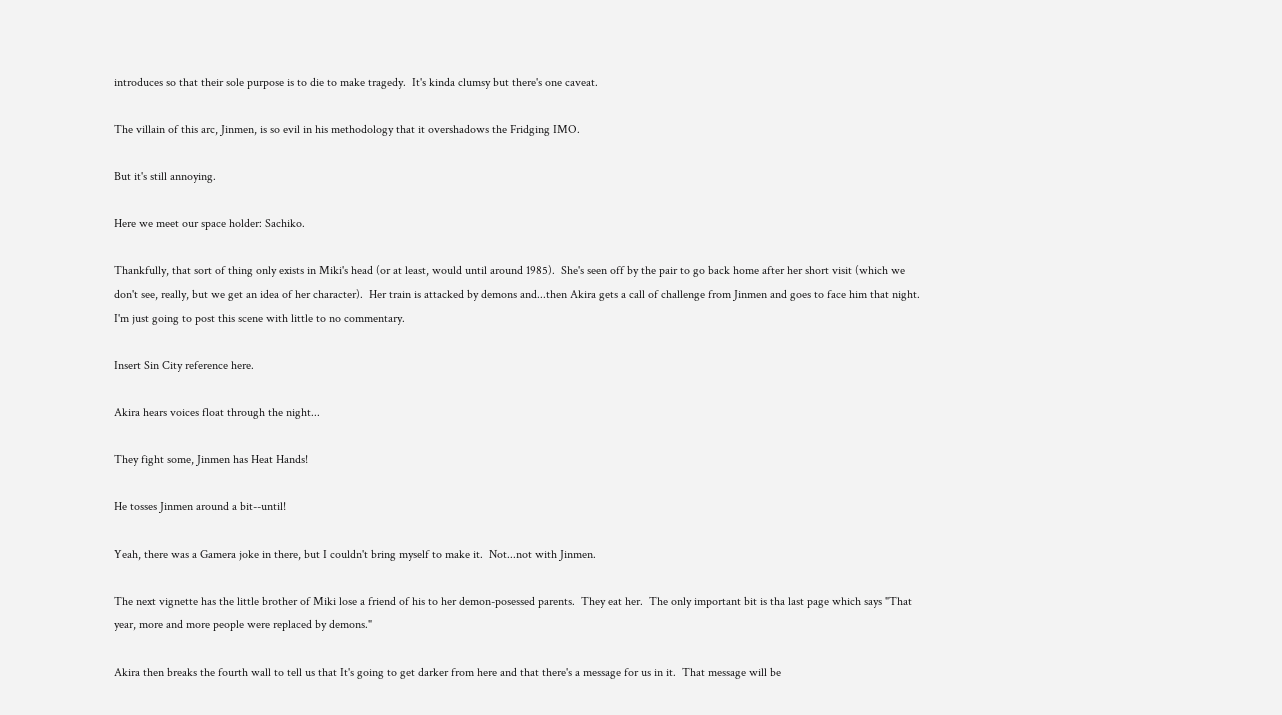introduces so that their sole purpose is to die to make tragedy.  It's kinda clumsy but there's one caveat.

The villain of this arc, Jinmen, is so evil in his methodology that it overshadows the Fridging IMO.

But it's still annoying.

Here we meet our space holder: Sachiko.

Thankfully, that sort of thing only exists in Miki's head (or at least, would until around 1985).  She's seen off by the pair to go back home after her short visit (which we don't see, really, but we get an idea of her character).  Her train is attacked by demons and...then Akira gets a call of challenge from Jinmen and goes to face him that night. I'm just going to post this scene with little to no commentary.

Insert Sin City reference here.

Akira hears voices float through the night...

They fight some, Jinmen has Heat Hands!

He tosses Jinmen around a bit--until!

Yeah, there was a Gamera joke in there, but I couldn't bring myself to make it.  Not...not with Jinmen.

The next vignette has the little brother of Miki lose a friend of his to her demon-posessed parents.  They eat her.  The only important bit is tha last page which says "That year, more and more people were replaced by demons."

Akira then breaks the fourth wall to tell us that It's going to get darker from here and that there's a message for us in it.  That message will be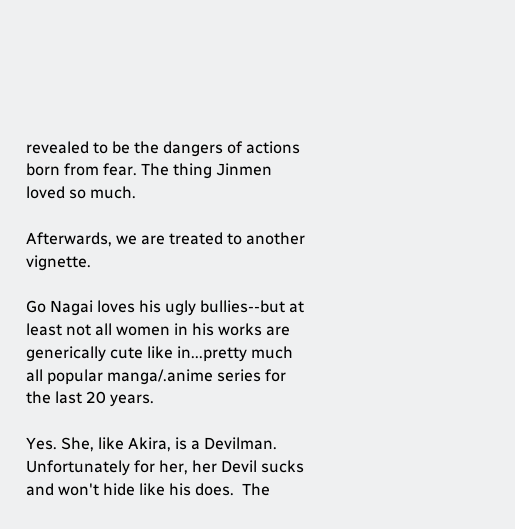revealed to be the dangers of actions born from fear. The thing Jinmen loved so much.

Afterwards, we are treated to another vignette.

Go Nagai loves his ugly bullies--but at least not all women in his works are generically cute like in...pretty much all popular manga/.anime series for the last 20 years.

Yes. She, like Akira, is a Devilman.  Unfortunately for her, her Devil sucks and won't hide like his does.  The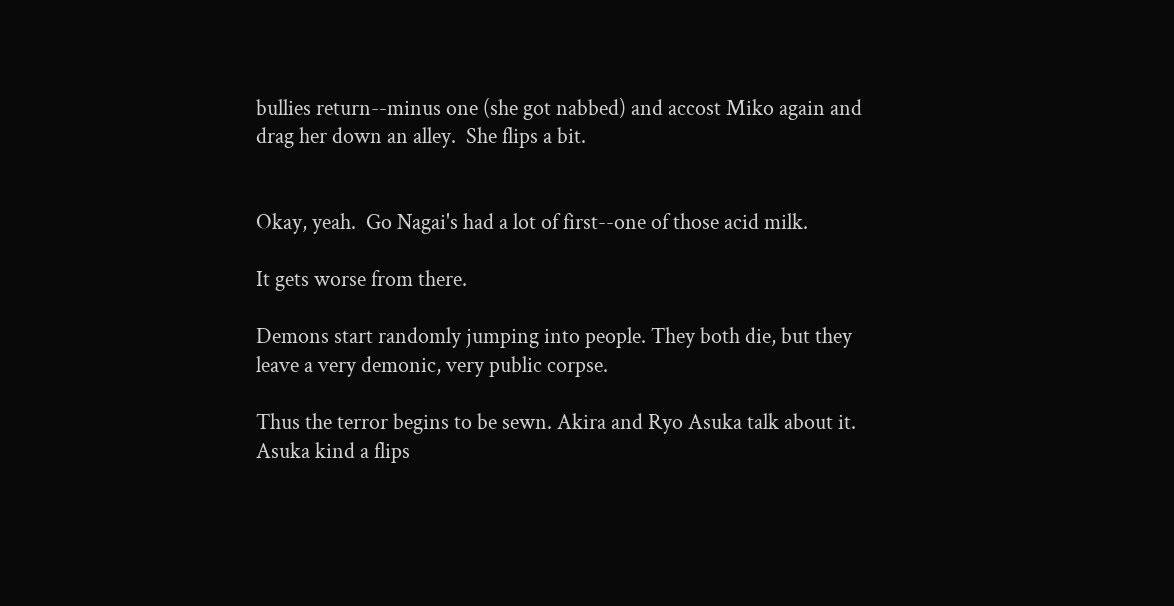bullies return--minus one (she got nabbed) and accost Miko again and drag her down an alley.  She flips a bit.


Okay, yeah.  Go Nagai's had a lot of first--one of those acid milk.

It gets worse from there.

Demons start randomly jumping into people. They both die, but they leave a very demonic, very public corpse.

Thus the terror begins to be sewn. Akira and Ryo Asuka talk about it. Asuka kind a flips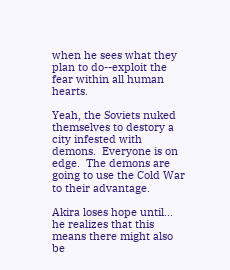when he sees what they plan to do--exploit the fear within all human hearts.

Yeah, the Soviets nuked themselves to destory a city infested with demons.  Everyone is on edge.  The demons are going to use the Cold War to their advantage.

Akira loses hope until... he realizes that this means there might also be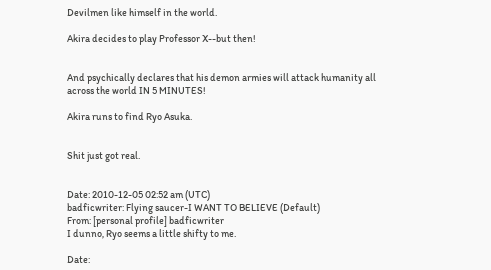Devilmen like himself in the world.

Akira decides to play Professor X--but then!


And psychically declares that his demon armies will attack humanity all across the world IN 5 MINUTES!

Akira runs to find Ryo Asuka.


Shit just got real.


Date: 2010-12-05 02:52 am (UTC)
badficwriter: Flying saucer-I WANT TO BELIEVE (Default)
From: [personal profile] badficwriter
I dunno, Ryo seems a little shifty to me.

Date: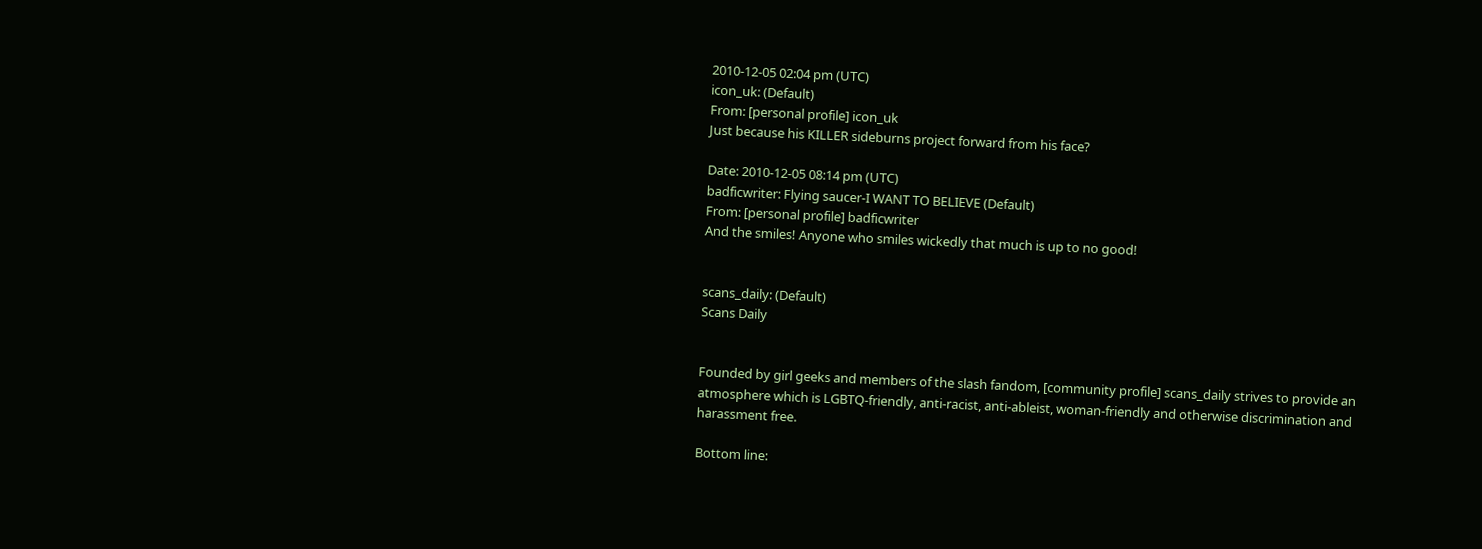2010-12-05 02:04 pm (UTC)
icon_uk: (Default)
From: [personal profile] icon_uk
Just because his KILLER sideburns project forward from his face?

Date: 2010-12-05 08:14 pm (UTC)
badficwriter: Flying saucer-I WANT TO BELIEVE (Default)
From: [personal profile] badficwriter
And the smiles! Anyone who smiles wickedly that much is up to no good!


scans_daily: (Default)
Scans Daily


Founded by girl geeks and members of the slash fandom, [community profile] scans_daily strives to provide an atmosphere which is LGBTQ-friendly, anti-racist, anti-ableist, woman-friendly and otherwise discrimination and harassment free.

Bottom line: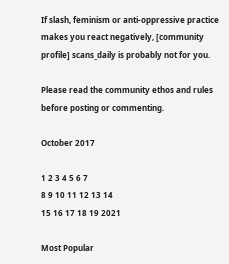If slash, feminism or anti-oppressive practice makes you react negatively, [community profile] scans_daily is probably not for you.

Please read the community ethos and rules before posting or commenting.

October 2017

1 2 3 4 5 6 7
8 9 10 11 12 13 14
15 16 17 18 19 2021

Most Popular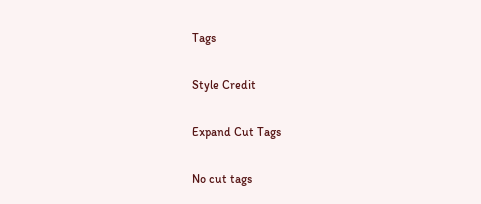Tags

Style Credit

Expand Cut Tags

No cut tags